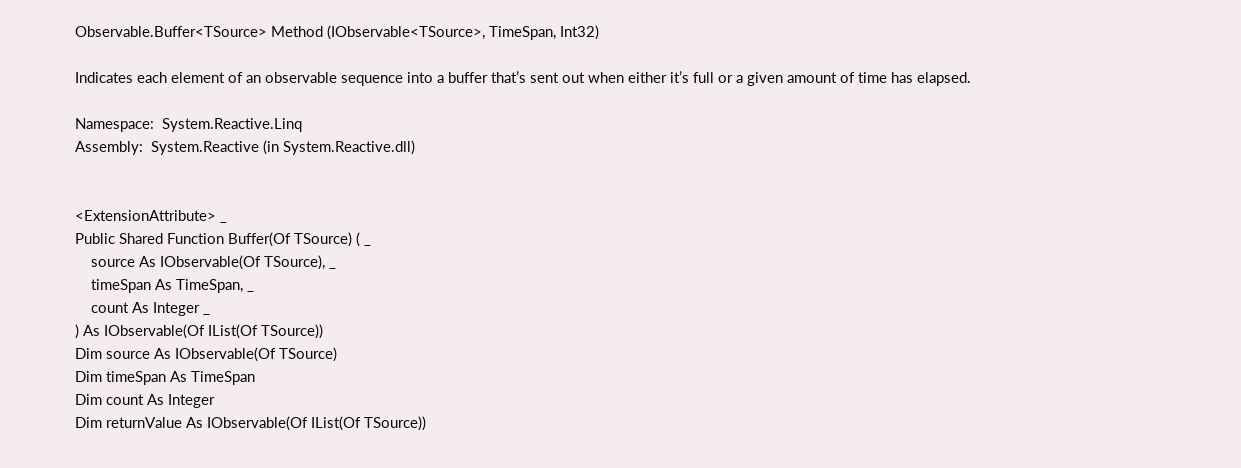Observable.Buffer<TSource> Method (IObservable<TSource>, TimeSpan, Int32)

Indicates each element of an observable sequence into a buffer that’s sent out when either it’s full or a given amount of time has elapsed.

Namespace:  System.Reactive.Linq
Assembly:  System.Reactive (in System.Reactive.dll)


<ExtensionAttribute> _
Public Shared Function Buffer(Of TSource) ( _
    source As IObservable(Of TSource), _
    timeSpan As TimeSpan, _
    count As Integer _
) As IObservable(Of IList(Of TSource))
Dim source As IObservable(Of TSource)
Dim timeSpan As TimeSpan
Dim count As Integer
Dim returnValue As IObservable(Of IList(Of TSource))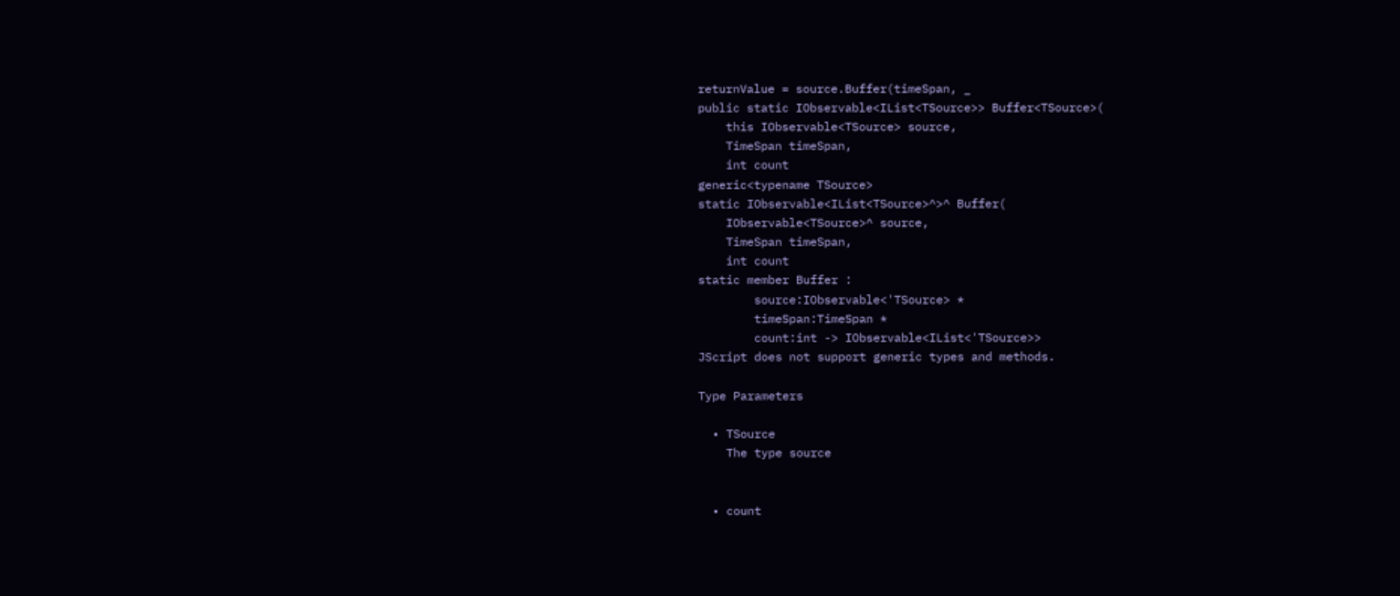returnValue = source.Buffer(timeSpan, _
public static IObservable<IList<TSource>> Buffer<TSource>(
    this IObservable<TSource> source,
    TimeSpan timeSpan,
    int count
generic<typename TSource>
static IObservable<IList<TSource>^>^ Buffer(
    IObservable<TSource>^ source,
    TimeSpan timeSpan,
    int count
static member Buffer :
        source:IObservable<'TSource> *
        timeSpan:TimeSpan *
        count:int -> IObservable<IList<'TSource>>
JScript does not support generic types and methods.

Type Parameters

  • TSource
    The type source


  • count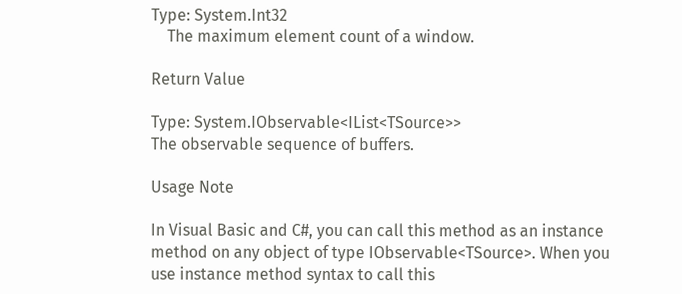Type: System.Int32
    The maximum element count of a window.

Return Value

Type: System.IObservable<IList<TSource>>
The observable sequence of buffers.

Usage Note

In Visual Basic and C#, you can call this method as an instance method on any object of type IObservable<TSource>. When you use instance method syntax to call this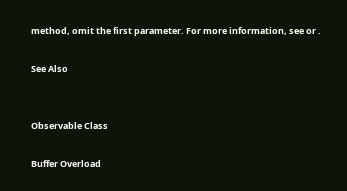method, omit the first parameter. For more information, see or .

See Also


Observable Class

Buffer Overload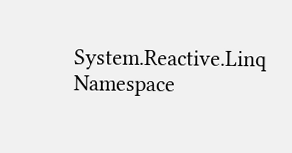System.Reactive.Linq Namespace